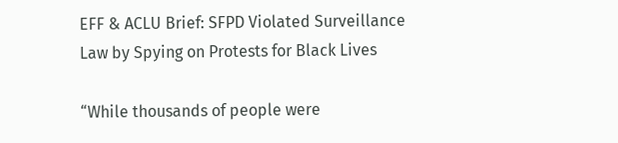EFF & ACLU Brief: SFPD Violated Surveillance Law by Spying on Protests for Black Lives

“While thousands of people were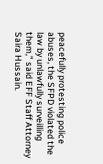peacefully protesting police abuses, the SFPD violated the law by unlawfully surveilling them,” said EFF Staff Attorney Saira Hussain.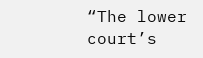“The lower court’s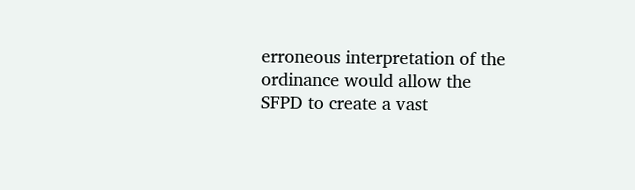erroneous interpretation of the ordinance would allow the SFPD to create a vast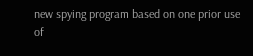new spying program based on one prior use of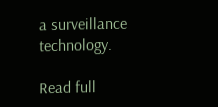a surveillance technology.

Read full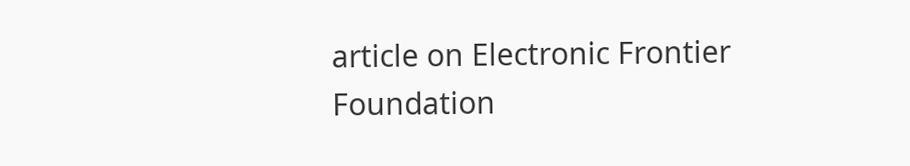article on Electronic Frontier Foundation